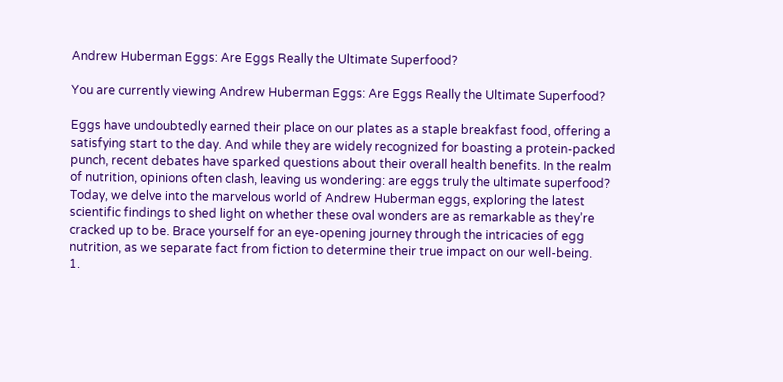Andrew Huberman Eggs: Are Eggs Really the Ultimate Superfood?

You are currently viewing Andrew Huberman Eggs: Are Eggs Really the Ultimate Superfood?

Eggs have undoubtedly earned their place on our plates as a staple breakfast food, offering a satisfying start to the day. And while they are widely recognized for boasting a protein-packed punch, recent debates have sparked questions about their overall health benefits. In the realm of nutrition, opinions often clash, leaving us wondering: are eggs truly the ultimate superfood? Today, we delve into the marvelous world of Andrew Huberman eggs, exploring the latest scientific findings to shed light on whether these oval wonders are as remarkable as they’re cracked up to be. Brace yourself for an eye-opening journey through the intricacies of egg nutrition, as we separate fact from fiction to determine their true impact on our well-being.
1.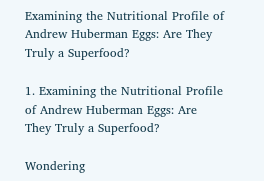Examining the Nutritional Profile of Andrew Huberman Eggs: Are They Truly a Superfood?

1. Examining the Nutritional Profile of Andrew Huberman Eggs: Are They Truly a Superfood?

Wondering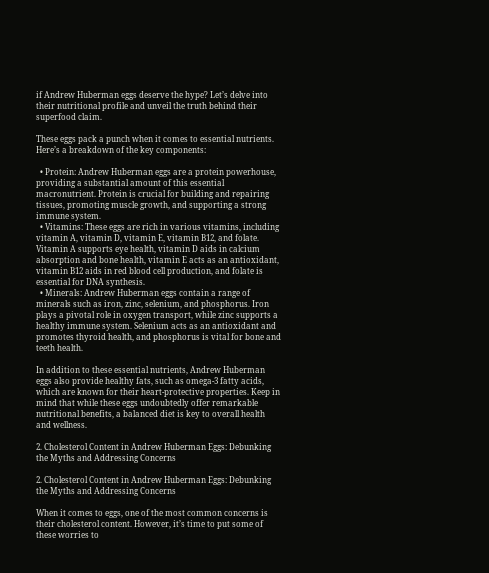if Andrew Huberman eggs deserve the hype? Let’s delve into their nutritional profile and unveil the truth behind their superfood claim.

These eggs pack a punch when it comes to essential nutrients. Here’s a breakdown of the key components:

  • Protein: Andrew Huberman eggs are a protein powerhouse, providing a substantial amount of this essential macronutrient. Protein is crucial for building and repairing tissues, promoting muscle growth, and supporting a strong immune system.
  • Vitamins: These eggs are rich in various vitamins, including vitamin A, vitamin D, vitamin E, vitamin B12, and folate. Vitamin A supports eye health, vitamin D aids in calcium absorption and bone health, vitamin E acts as an antioxidant, vitamin B12 aids in red blood cell production, and folate is essential for DNA synthesis.
  • Minerals: Andrew Huberman eggs contain a range of minerals such as iron, zinc, selenium, and phosphorus. Iron plays a pivotal role in oxygen transport, while zinc supports a healthy immune system. Selenium acts as an antioxidant and promotes thyroid health, and phosphorus is vital for bone and teeth health.

In addition to these essential nutrients, Andrew Huberman eggs also provide healthy fats, such as omega-3 fatty acids, which are known for their heart-protective properties. Keep in mind that while these eggs undoubtedly offer remarkable nutritional benefits, a balanced diet is key to overall health and wellness.

2. Cholesterol Content in Andrew Huberman Eggs: Debunking the Myths and Addressing Concerns

2. Cholesterol Content in Andrew Huberman Eggs: Debunking the Myths and Addressing Concerns

When it comes to eggs, one of the most common concerns is their cholesterol content. However, it’s time to put some of these worries to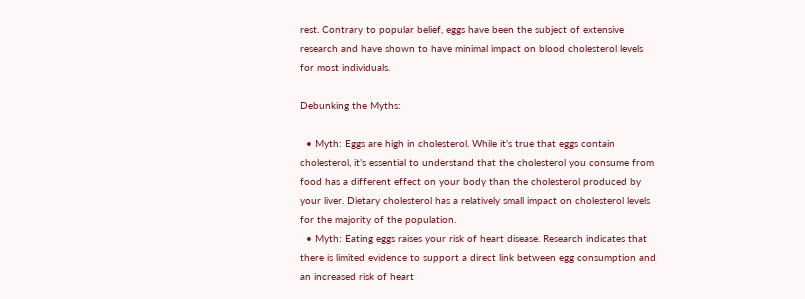rest. Contrary to popular belief, eggs have been the subject of extensive research and have shown to have minimal impact on blood cholesterol levels for most individuals.

Debunking the Myths:

  • Myth: Eggs are high in cholesterol. While it’s true that eggs contain cholesterol, it’s essential to understand that the cholesterol you consume from food has a different effect on your body than the cholesterol produced by your liver. Dietary cholesterol has a relatively small impact on cholesterol levels for the majority of the population.
  • Myth: Eating eggs raises your risk of heart disease. Research indicates that there is limited evidence to support a direct link between egg consumption and an increased risk of heart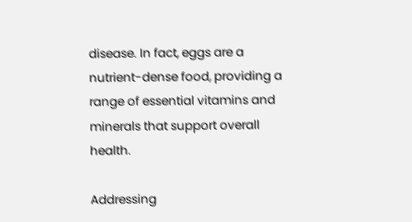disease. In fact, eggs are a nutrient-dense food, providing a range of essential vitamins and minerals that support overall health.

Addressing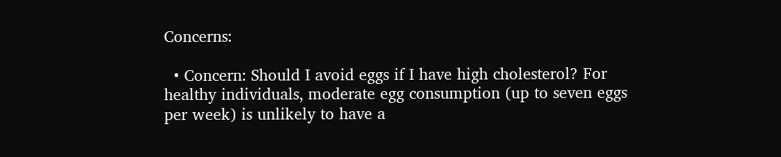Concerns:

  • Concern: Should I avoid eggs if I have high cholesterol? For healthy individuals, moderate egg consumption (up to seven eggs per week) is unlikely to have a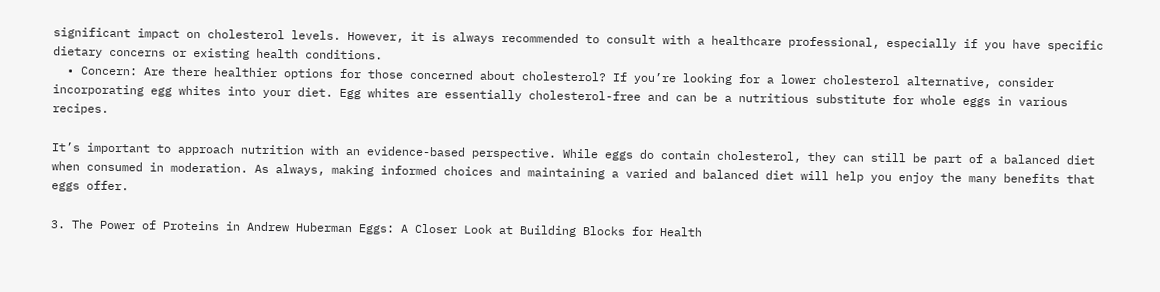significant impact on cholesterol levels. However, it is always recommended to consult with a healthcare professional, especially if you have specific dietary concerns or existing health conditions.
  • Concern: Are there healthier options for those concerned about cholesterol? If you’re looking for a lower cholesterol alternative, consider incorporating egg whites into your diet. Egg whites are essentially cholesterol-free and can be a nutritious substitute for whole eggs in various recipes.

It’s important to approach nutrition with an evidence-based perspective. While eggs do contain cholesterol, they can still be part of a balanced diet when consumed in moderation. As always, making informed choices and maintaining a varied and balanced diet will help you enjoy the many benefits that eggs offer.

3. The Power of Proteins in Andrew Huberman Eggs: A Closer Look at Building Blocks for Health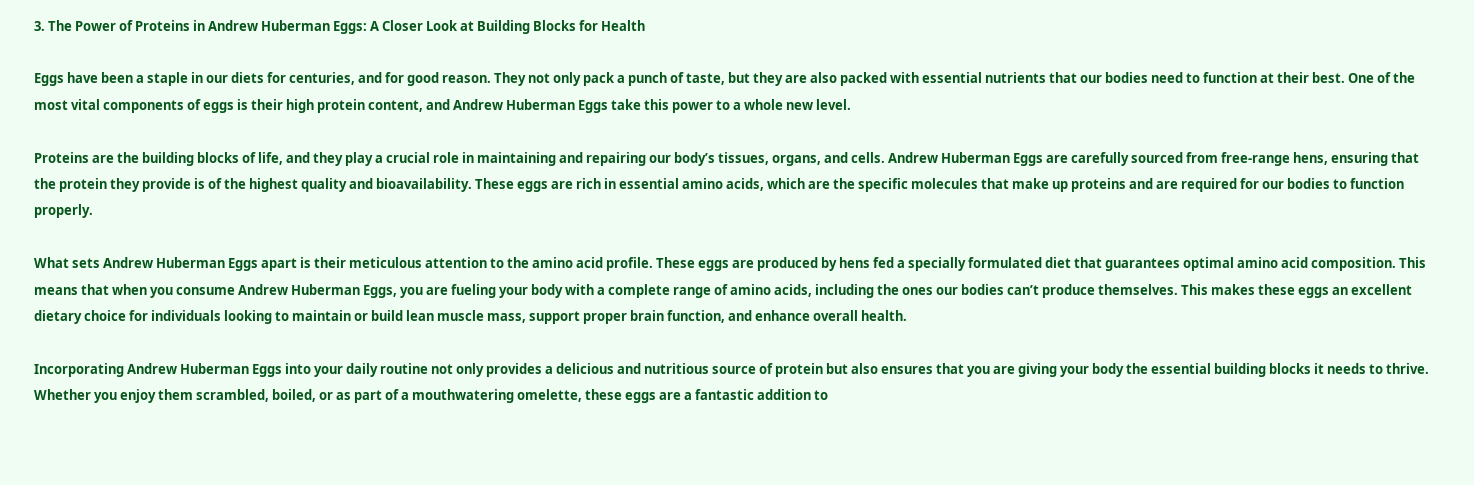3. The Power of Proteins in Andrew Huberman Eggs: A Closer Look at Building Blocks for Health

Eggs have been a staple in our diets for centuries, and for good reason. They not only pack a punch of taste, but they are also packed with essential nutrients that our bodies need to function at their best. One of the most vital components of eggs is their high protein content, and Andrew Huberman Eggs take this power to a whole new level.

Proteins are the building blocks of life, and they play a crucial role in maintaining and repairing our body’s tissues, organs, and cells. Andrew Huberman Eggs are carefully sourced from free-range hens, ensuring that the protein they provide is of the highest quality and bioavailability. These eggs are rich in essential amino acids, which are the specific molecules that make up proteins and are required for our bodies to function properly.

What sets Andrew Huberman Eggs apart is their meticulous attention to the amino acid profile. These eggs are produced by hens fed a specially formulated diet that guarantees optimal amino acid composition. This means that when you consume Andrew Huberman Eggs, you are fueling your body with a complete range of amino acids, including the ones our bodies can’t produce themselves. This makes these eggs an excellent dietary choice for individuals looking to maintain or build lean muscle mass, support proper brain function, and enhance overall health.

Incorporating Andrew Huberman Eggs into your daily routine not only provides a delicious and nutritious source of protein but also ensures that you are giving your body the essential building blocks it needs to thrive. Whether you enjoy them scrambled, boiled, or as part of a mouthwatering omelette, these eggs are a fantastic addition to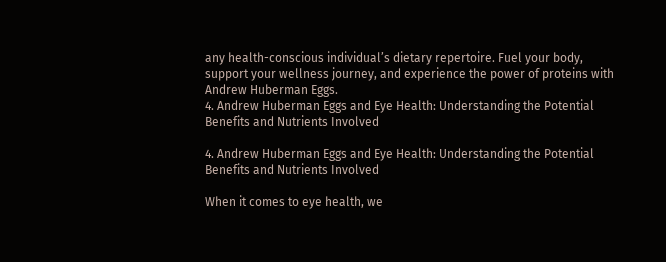any health-conscious individual’s dietary repertoire. Fuel your body, support your wellness journey, and experience the power of proteins with Andrew Huberman Eggs.
4. Andrew Huberman Eggs and Eye Health: Understanding the Potential Benefits and Nutrients Involved

4. Andrew Huberman Eggs and Eye Health: Understanding the Potential Benefits and Nutrients Involved

When it comes to eye health, we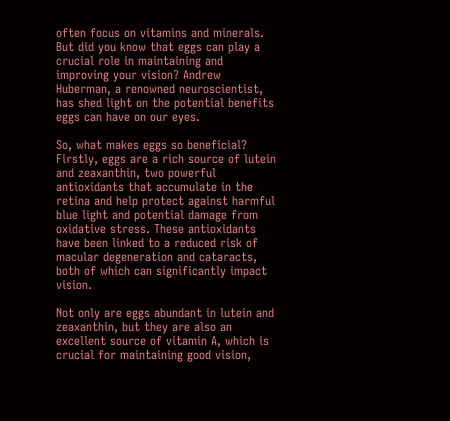often focus on vitamins and minerals. But did you know that eggs can play a crucial role in maintaining and improving your vision? Andrew Huberman, a renowned neuroscientist, has shed light on the potential benefits eggs can have on our eyes.

So, what makes eggs so beneficial? Firstly, eggs are a rich source of lutein and zeaxanthin, two powerful antioxidants that accumulate in the retina and help protect against harmful blue light and potential damage from oxidative stress. These antioxidants have been linked to a reduced risk of macular degeneration and cataracts, both of which can significantly impact vision.

Not only are eggs abundant in lutein and zeaxanthin, but they are also an excellent source of vitamin A, which is crucial for maintaining good vision,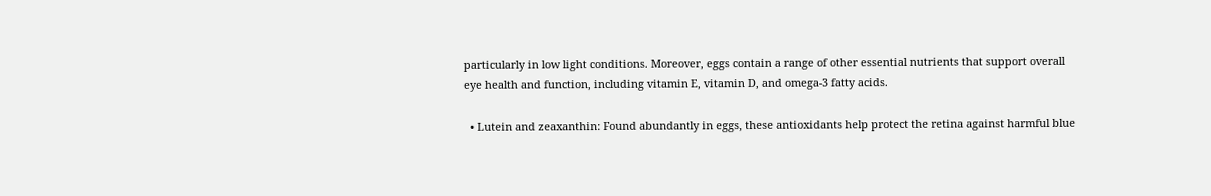particularly in low light conditions. Moreover, eggs contain a range of other essential nutrients that support overall eye health and function, including vitamin E, vitamin D, and omega-3 fatty acids.

  • Lutein and zeaxanthin: Found abundantly in eggs, these antioxidants help protect the retina against harmful blue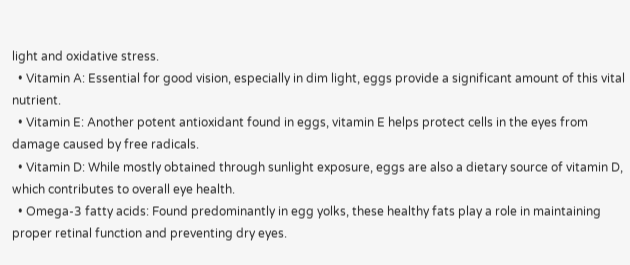light and oxidative stress.
  • Vitamin A: Essential for good vision, especially in dim light, eggs provide a significant amount of this vital nutrient.
  • Vitamin E: Another potent antioxidant found in eggs, vitamin E helps protect cells in the eyes from damage caused by free radicals.
  • Vitamin D: While mostly obtained through sunlight exposure, eggs are also a dietary source of vitamin D, which contributes to overall eye health.
  • Omega-3 fatty acids: Found predominantly in egg yolks, these healthy fats play a role in maintaining proper retinal function and preventing dry eyes.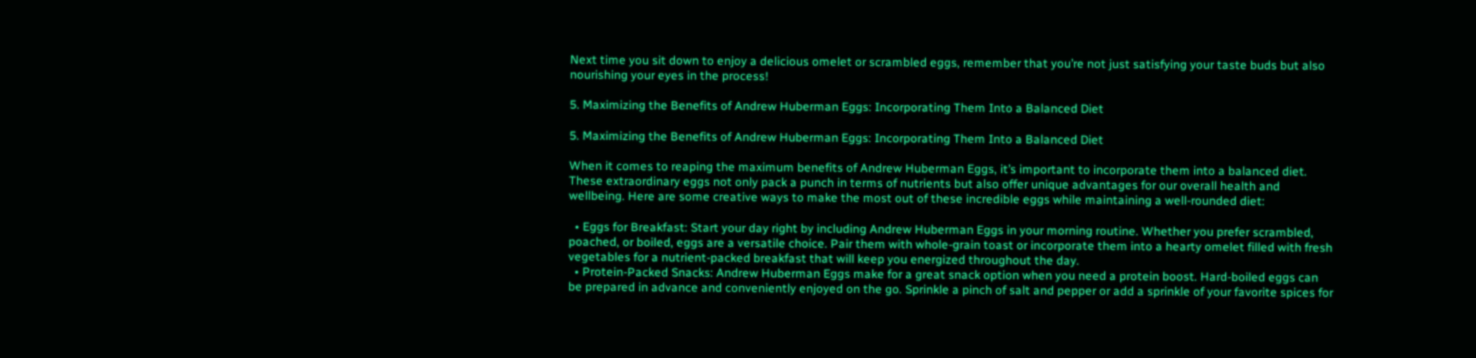Next time you sit down to enjoy a delicious omelet or scrambled eggs, remember that you’re not just satisfying your taste buds but also nourishing your eyes in the process!

5. Maximizing the Benefits of Andrew Huberman Eggs: Incorporating Them Into a Balanced Diet

5. Maximizing the Benefits of Andrew Huberman Eggs: Incorporating Them Into a Balanced Diet

When it comes to reaping the maximum benefits of Andrew Huberman Eggs, it’s important to incorporate them into a balanced diet. These extraordinary eggs not only pack a punch in terms of nutrients but also offer unique advantages for our overall health and wellbeing. Here are some creative ways to make the most out of these incredible eggs while maintaining a well-rounded diet:

  • Eggs for Breakfast: Start your day right by including Andrew Huberman Eggs in your morning routine. Whether you prefer scrambled, poached, or boiled, eggs are a versatile choice. Pair them with whole-grain toast or incorporate them into a hearty omelet filled with fresh vegetables for a nutrient-packed breakfast that will keep you energized throughout the day.
  • Protein-Packed Snacks: Andrew Huberman Eggs make for a great snack option when you need a protein boost. Hard-boiled eggs can be prepared in advance and conveniently enjoyed on the go. Sprinkle a pinch of salt and pepper or add a sprinkle of your favorite spices for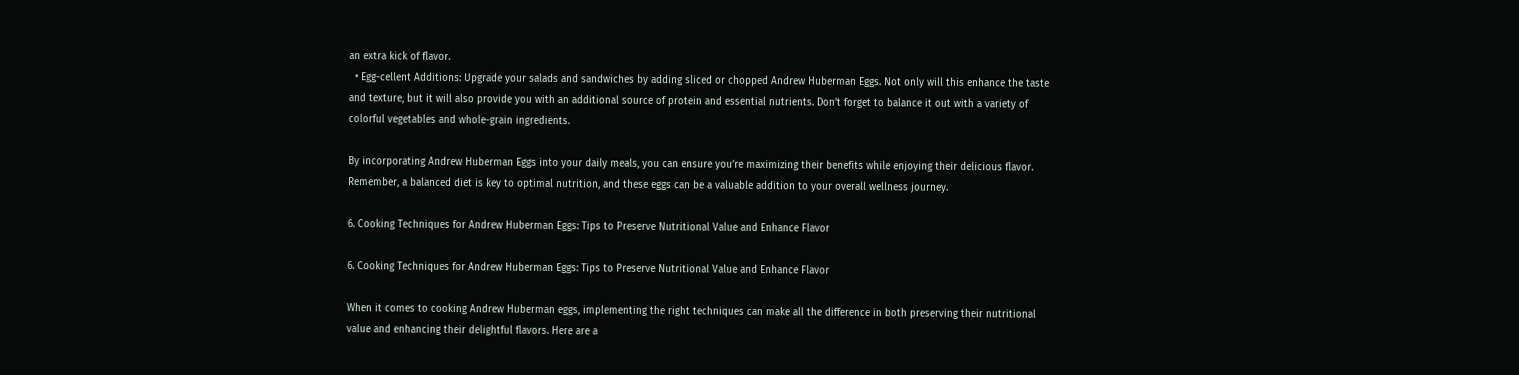an extra kick of flavor.
  • Egg-cellent Additions: Upgrade your salads and sandwiches by adding sliced or chopped Andrew Huberman Eggs. Not only will this enhance the taste and texture, but it will also provide you with an additional source of protein and essential nutrients. Don’t forget to balance it out with a variety of colorful vegetables and whole-grain ingredients.

By incorporating Andrew Huberman Eggs into your daily meals, you can ensure you’re maximizing their benefits while enjoying their delicious flavor. Remember, a balanced diet is key to optimal nutrition, and these eggs can be a valuable addition to your overall wellness journey.

6. Cooking Techniques for Andrew Huberman Eggs: Tips to Preserve Nutritional Value and Enhance Flavor

6. Cooking Techniques for Andrew Huberman Eggs: Tips to Preserve Nutritional Value and Enhance Flavor

When it comes to cooking Andrew Huberman eggs, implementing the right techniques can make all the difference in both preserving their nutritional value and enhancing their delightful flavors. Here are a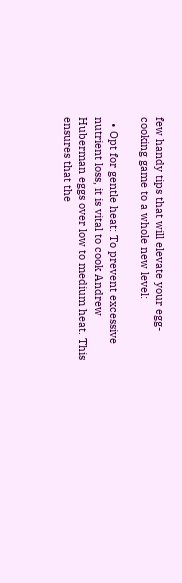few handy tips that will elevate your egg-cooking game to a whole new level:

  • Opt for gentle heat: To prevent excessive nutrient loss, it is vital to cook Andrew Huberman eggs over low to medium heat. This ensures that the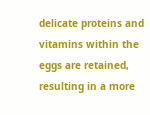delicate proteins and vitamins within the eggs are retained, resulting in a more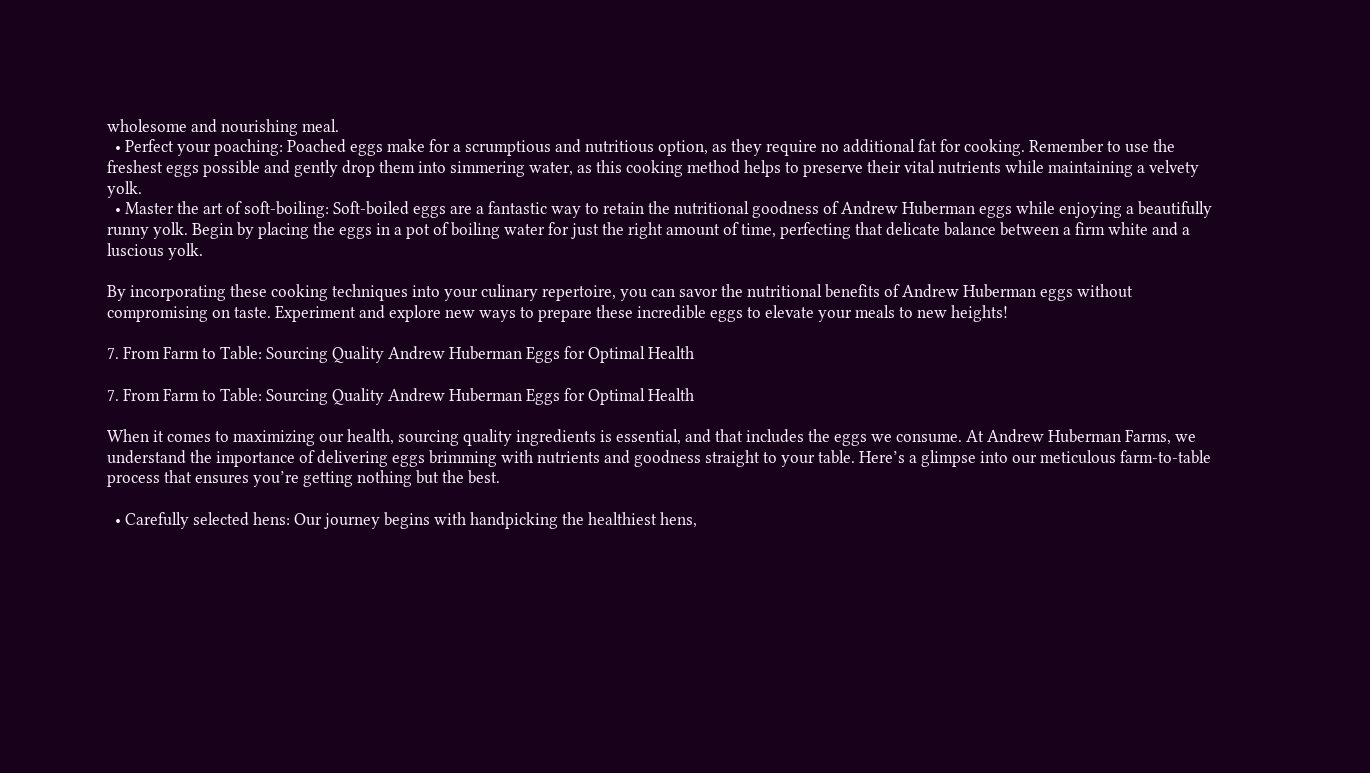wholesome and nourishing meal.
  • Perfect your poaching: Poached eggs make for a scrumptious and nutritious option, as they require no additional fat for cooking. Remember to use the freshest eggs possible and gently drop them into simmering water, as this cooking method helps to preserve their vital nutrients while maintaining a velvety yolk.
  • Master the art of soft-boiling: Soft-boiled eggs are a fantastic way to retain the nutritional goodness of Andrew Huberman eggs while enjoying a beautifully runny yolk. Begin by placing the eggs in a pot of boiling water for just the right amount of time, perfecting that delicate balance between a firm white and a luscious yolk.

By incorporating these cooking techniques into your culinary repertoire, you can savor the nutritional benefits of Andrew Huberman eggs without compromising on taste. Experiment and explore new ways to prepare these incredible eggs to elevate your meals to new heights!

7. From Farm to Table: Sourcing Quality Andrew Huberman Eggs for Optimal Health

7. From Farm to Table: Sourcing Quality Andrew Huberman Eggs for Optimal Health

When it comes to maximizing our health, sourcing quality ingredients is essential, and that includes the eggs we consume. At Andrew Huberman Farms, we understand the importance of delivering eggs brimming with nutrients and goodness straight to your table. Here’s a glimpse into our meticulous farm-to-table process that ensures you’re getting nothing but the best.

  • Carefully selected hens: Our journey begins with handpicking the healthiest hens,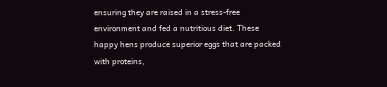ensuring they are raised in a stress-free environment and fed a nutritious diet. These happy hens produce superior eggs that are packed with proteins,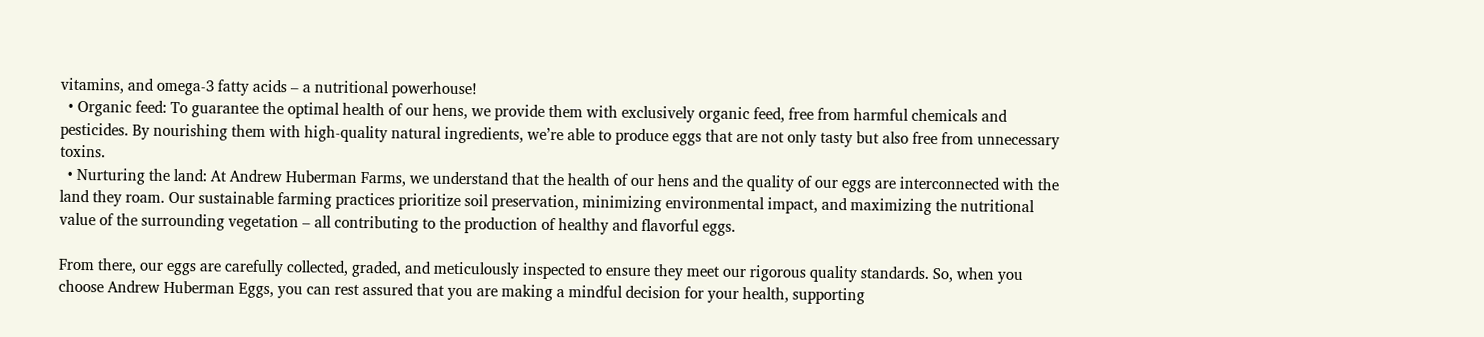vitamins, and omega-3 fatty acids – a nutritional powerhouse!
  • Organic feed: To guarantee the optimal health of our hens, we provide them with exclusively organic feed, free from harmful chemicals and pesticides. By nourishing them with high-quality natural ingredients, we’re able to produce eggs that are not only tasty but also free from unnecessary toxins.
  • Nurturing the land: At Andrew Huberman Farms, we understand that the health of our hens and the quality of our eggs are interconnected with the land they roam. Our sustainable farming practices prioritize soil preservation, minimizing environmental impact, and maximizing the nutritional value of the surrounding vegetation – all contributing to the production of healthy and flavorful eggs.

From there, our eggs are carefully collected, graded, and meticulously inspected to ensure they meet our rigorous quality standards. So, when you choose Andrew Huberman Eggs, you can rest assured that you are making a mindful decision for your health, supporting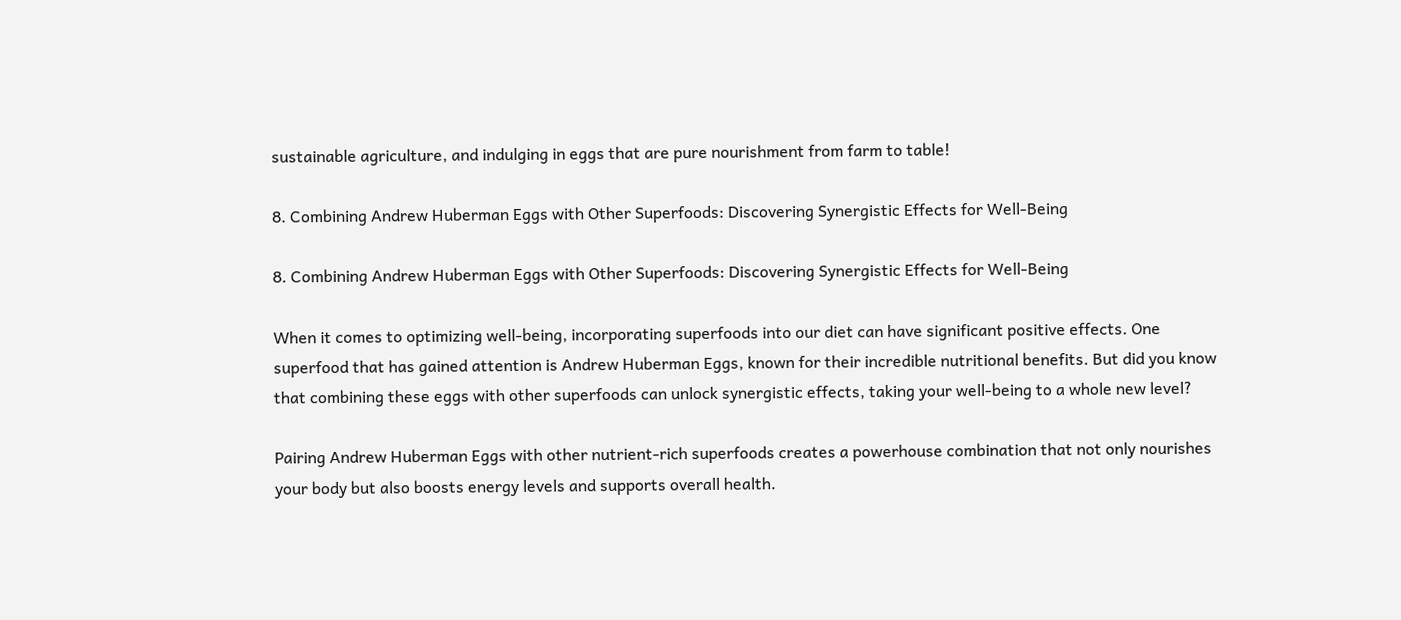sustainable agriculture, and indulging in eggs that are pure nourishment from farm to table!

8. Combining Andrew Huberman Eggs with Other Superfoods: Discovering Synergistic Effects for Well-Being

8. Combining Andrew Huberman Eggs with Other Superfoods: Discovering Synergistic Effects for Well-Being

When it comes to optimizing well-being, incorporating superfoods into our diet can have significant positive effects. One superfood that has gained attention is Andrew Huberman Eggs, known for their incredible nutritional benefits. But did you know that combining these eggs with other superfoods can unlock synergistic effects, taking your well-being to a whole new level?

Pairing Andrew Huberman Eggs with other nutrient-rich superfoods creates a powerhouse combination that not only nourishes your body but also boosts energy levels and supports overall health.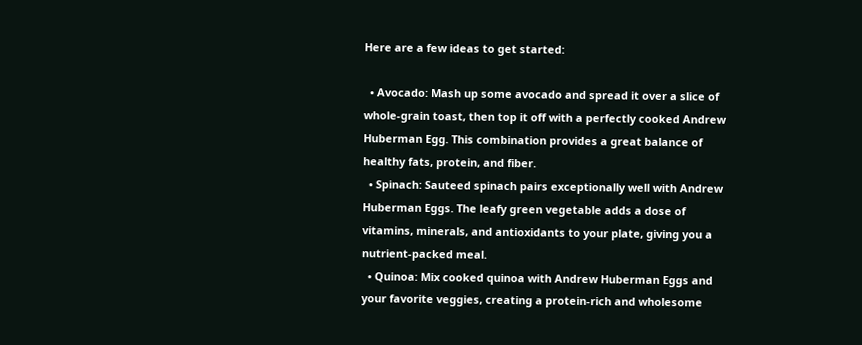Here are a few ideas to get started:

  • Avocado: Mash up some avocado and spread it over a slice of whole-grain toast, then top it off with a perfectly cooked Andrew Huberman Egg. This combination provides a great balance of healthy fats, protein, and fiber.
  • Spinach: Sauteed spinach pairs exceptionally well with Andrew Huberman Eggs. The leafy green vegetable adds a dose of vitamins, minerals, and antioxidants to your plate, giving you a nutrient-packed meal.
  • Quinoa: Mix cooked quinoa with Andrew Huberman Eggs and your favorite veggies, creating a protein-rich and wholesome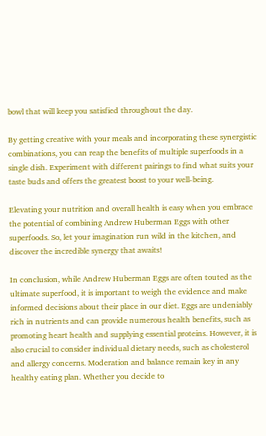bowl that will keep you satisfied throughout the day.

By getting creative with your meals and incorporating these synergistic combinations, you can reap the benefits of multiple superfoods in a single dish. Experiment with different pairings to find what suits your taste buds and offers the greatest boost to your well-being.

Elevating your nutrition and overall health is easy when you embrace the potential of combining Andrew Huberman Eggs with other superfoods. So, let your imagination run wild in the kitchen, and discover the incredible synergy that awaits!

In conclusion, while Andrew Huberman Eggs are often touted as the ultimate superfood, it is important to weigh the evidence and make informed decisions about their place in our diet. Eggs are undeniably rich in nutrients and can provide numerous health benefits, such as promoting heart health and supplying essential proteins. However, it is also crucial to consider individual dietary needs, such as cholesterol and allergy concerns. Moderation and balance remain key in any healthy eating plan. Whether you decide to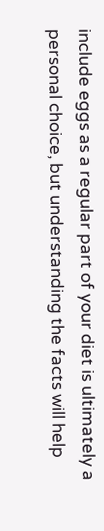include eggs as a regular part of your diet is ultimately a personal choice, but understanding the facts will help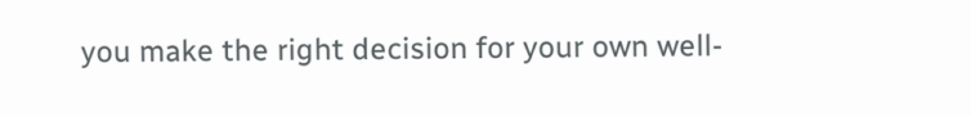you make the right decision for your own well-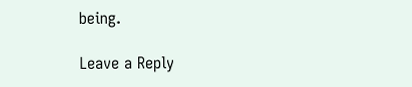being.

Leave a Reply